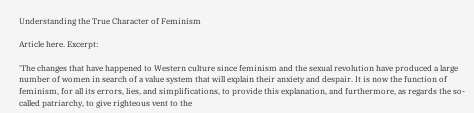Understanding the True Character of Feminism

Article here. Excerpt:

'The changes that have happened to Western culture since feminism and the sexual revolution have produced a large number of women in search of a value system that will explain their anxiety and despair. It is now the function of feminism, for all its errors, lies, and simplifications, to provide this explanation, and furthermore, as regards the so-called patriarchy, to give righteous vent to the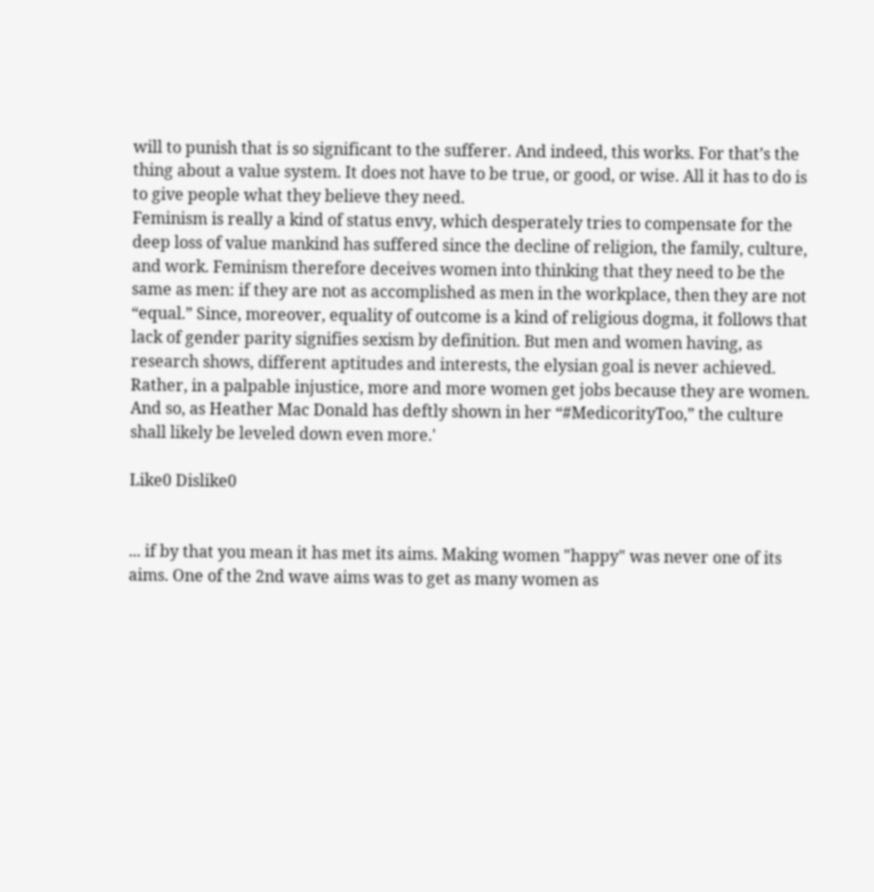will to punish that is so significant to the sufferer. And indeed, this works. For that’s the thing about a value system. It does not have to be true, or good, or wise. All it has to do is to give people what they believe they need.
Feminism is really a kind of status envy, which desperately tries to compensate for the deep loss of value mankind has suffered since the decline of religion, the family, culture, and work. Feminism therefore deceives women into thinking that they need to be the same as men: if they are not as accomplished as men in the workplace, then they are not “equal.” Since, moreover, equality of outcome is a kind of religious dogma, it follows that lack of gender parity signifies sexism by definition. But men and women having, as research shows, different aptitudes and interests, the elysian goal is never achieved. Rather, in a palpable injustice, more and more women get jobs because they are women. And so, as Heather Mac Donald has deftly shown in her “#MedicorityToo,” the culture shall likely be leveled down even more.'

Like0 Dislike0


... if by that you mean it has met its aims. Making women "happy" was never one of its aims. One of the 2nd wave aims was to get as many women as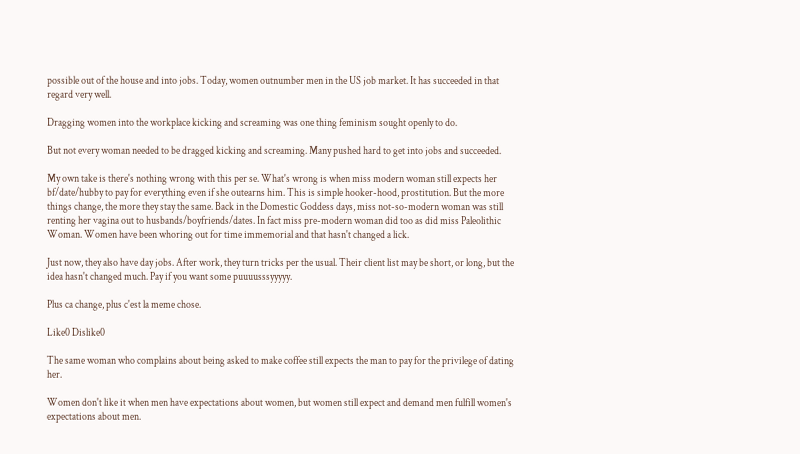possible out of the house and into jobs. Today, women outnumber men in the US job market. It has succeeded in that regard very well.

Dragging women into the workplace kicking and screaming was one thing feminism sought openly to do.

But not every woman needed to be dragged kicking and screaming. Many pushed hard to get into jobs and succeeded.

My own take is there's nothing wrong with this per se. What's wrong is when miss modern woman still expects her bf/date/hubby to pay for everything even if she outearns him. This is simple hooker-hood, prostitution. But the more things change, the more they stay the same. Back in the Domestic Goddess days, miss not-so-modern woman was still renting her vagina out to husbands/boyfriends/dates. In fact miss pre-modern woman did too as did miss Paleolithic Woman. Women have been whoring out for time immemorial and that hasn't changed a lick.

Just now, they also have day jobs. After work, they turn tricks per the usual. Their client list may be short, or long, but the idea hasn't changed much. Pay if you want some puuuusssyyyyy.

Plus ca change, plus c'est la meme chose.

Like0 Dislike0

The same woman who complains about being asked to make coffee still expects the man to pay for the privilege of dating her.

Women don't like it when men have expectations about women, but women still expect and demand men fulfill women's expectations about men.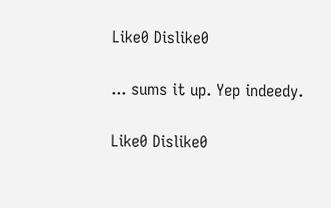Like0 Dislike0

... sums it up. Yep indeedy.

Like0 Dislike0